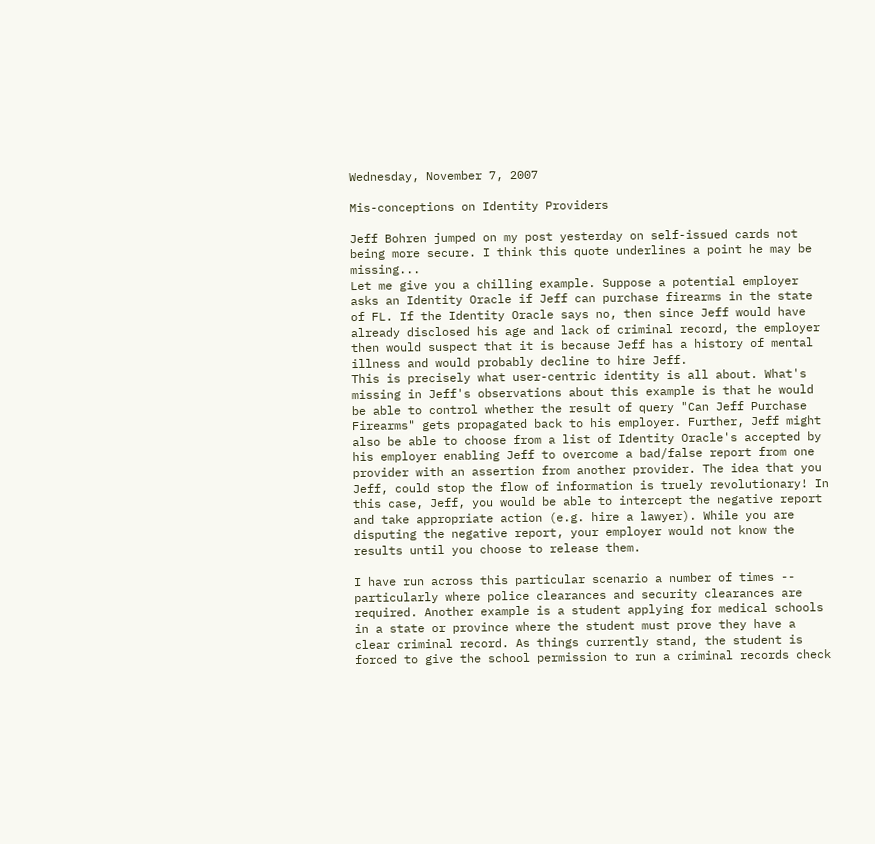Wednesday, November 7, 2007

Mis-conceptions on Identity Providers

Jeff Bohren jumped on my post yesterday on self-issued cards not being more secure. I think this quote underlines a point he may be missing...
Let me give you a chilling example. Suppose a potential employer asks an Identity Oracle if Jeff can purchase firearms in the state of FL. If the Identity Oracle says no, then since Jeff would have already disclosed his age and lack of criminal record, the employer then would suspect that it is because Jeff has a history of mental illness and would probably decline to hire Jeff.
This is precisely what user-centric identity is all about. What's missing in Jeff's observations about this example is that he would be able to control whether the result of query "Can Jeff Purchase Firearms" gets propagated back to his employer. Further, Jeff might also be able to choose from a list of Identity Oracle's accepted by his employer enabling Jeff to overcome a bad/false report from one provider with an assertion from another provider. The idea that you Jeff, could stop the flow of information is truely revolutionary! In this case, Jeff, you would be able to intercept the negative report and take appropriate action (e.g. hire a lawyer). While you are disputing the negative report, your employer would not know the results until you choose to release them.

I have run across this particular scenario a number of times -- particularly where police clearances and security clearances are required. Another example is a student applying for medical schools in a state or province where the student must prove they have a clear criminal record. As things currently stand, the student is forced to give the school permission to run a criminal records check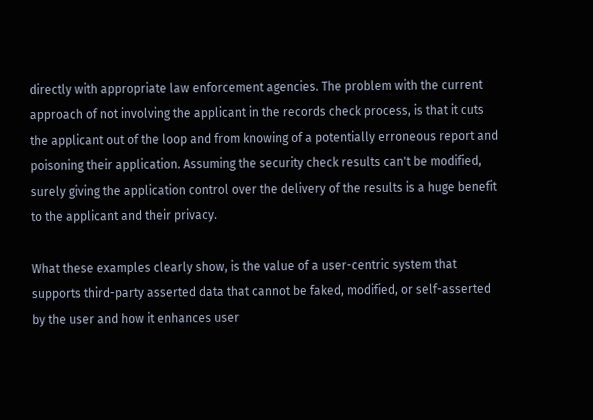directly with appropriate law enforcement agencies. The problem with the current approach of not involving the applicant in the records check process, is that it cuts the applicant out of the loop and from knowing of a potentially erroneous report and poisoning their application. Assuming the security check results can't be modified, surely giving the application control over the delivery of the results is a huge benefit to the applicant and their privacy.

What these examples clearly show, is the value of a user-centric system that supports third-party asserted data that cannot be faked, modified, or self-asserted by the user and how it enhances user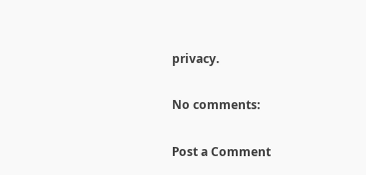privacy.

No comments:

Post a Comment